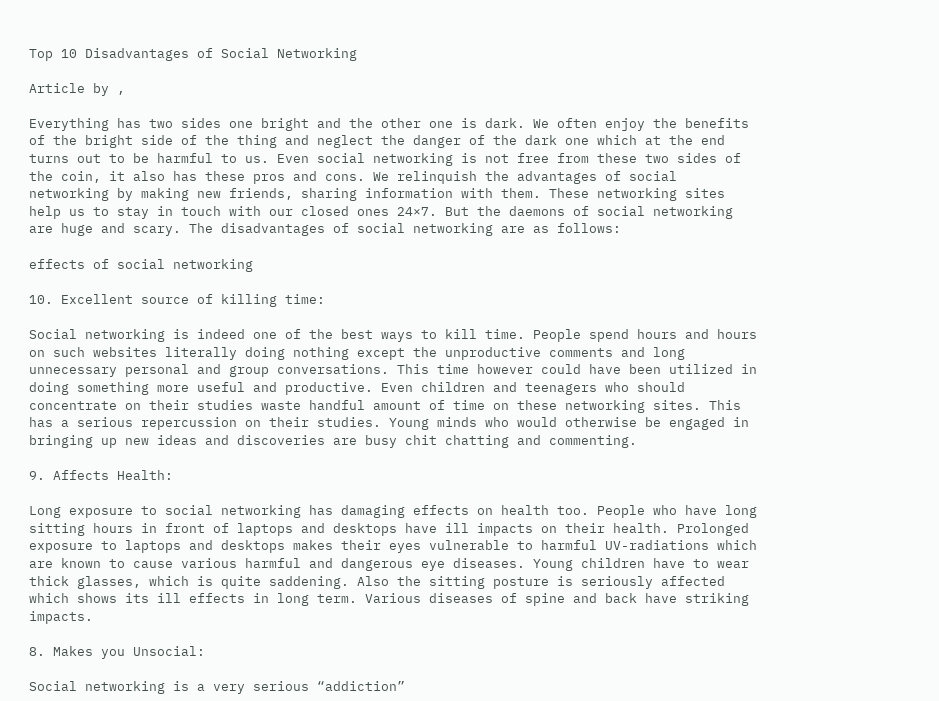Top 10 Disadvantages of Social Networking

Article by ,

Everything has two sides one bright and the other one is dark. We often enjoy the benefits of the bright side of the thing and neglect the danger of the dark one which at the end turns out to be harmful to us. Even social networking is not free from these two sides of the coin, it also has these pros and cons. We relinquish the advantages of social networking by making new friends, sharing information with them. These networking sites help us to stay in touch with our closed ones 24×7. But the daemons of social networking are huge and scary. The disadvantages of social networking are as follows:

effects of social networking

10. Excellent source of killing time:

Social networking is indeed one of the best ways to kill time. People spend hours and hours on such websites literally doing nothing except the unproductive comments and long unnecessary personal and group conversations. This time however could have been utilized in doing something more useful and productive. Even children and teenagers who should concentrate on their studies waste handful amount of time on these networking sites. This has a serious repercussion on their studies. Young minds who would otherwise be engaged in bringing up new ideas and discoveries are busy chit chatting and commenting.

9. Affects Health:

Long exposure to social networking has damaging effects on health too. People who have long sitting hours in front of laptops and desktops have ill impacts on their health. Prolonged exposure to laptops and desktops makes their eyes vulnerable to harmful UV-radiations which are known to cause various harmful and dangerous eye diseases. Young children have to wear thick glasses, which is quite saddening. Also the sitting posture is seriously affected which shows its ill effects in long term. Various diseases of spine and back have striking impacts.

8. Makes you Unsocial:

Social networking is a very serious “addiction”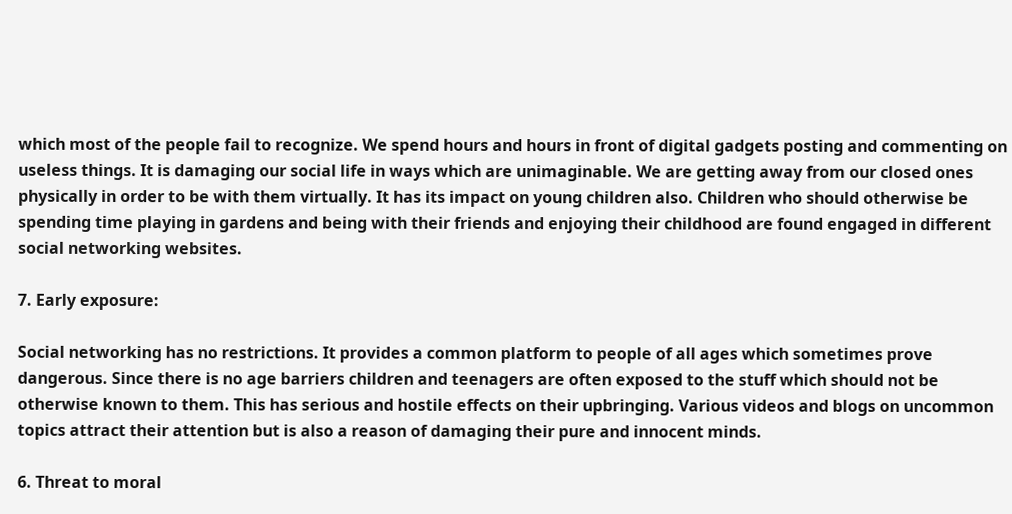which most of the people fail to recognize. We spend hours and hours in front of digital gadgets posting and commenting on useless things. It is damaging our social life in ways which are unimaginable. We are getting away from our closed ones physically in order to be with them virtually. It has its impact on young children also. Children who should otherwise be spending time playing in gardens and being with their friends and enjoying their childhood are found engaged in different social networking websites.

7. Early exposure:

Social networking has no restrictions. It provides a common platform to people of all ages which sometimes prove dangerous. Since there is no age barriers children and teenagers are often exposed to the stuff which should not be otherwise known to them. This has serious and hostile effects on their upbringing. Various videos and blogs on uncommon topics attract their attention but is also a reason of damaging their pure and innocent minds.

6. Threat to moral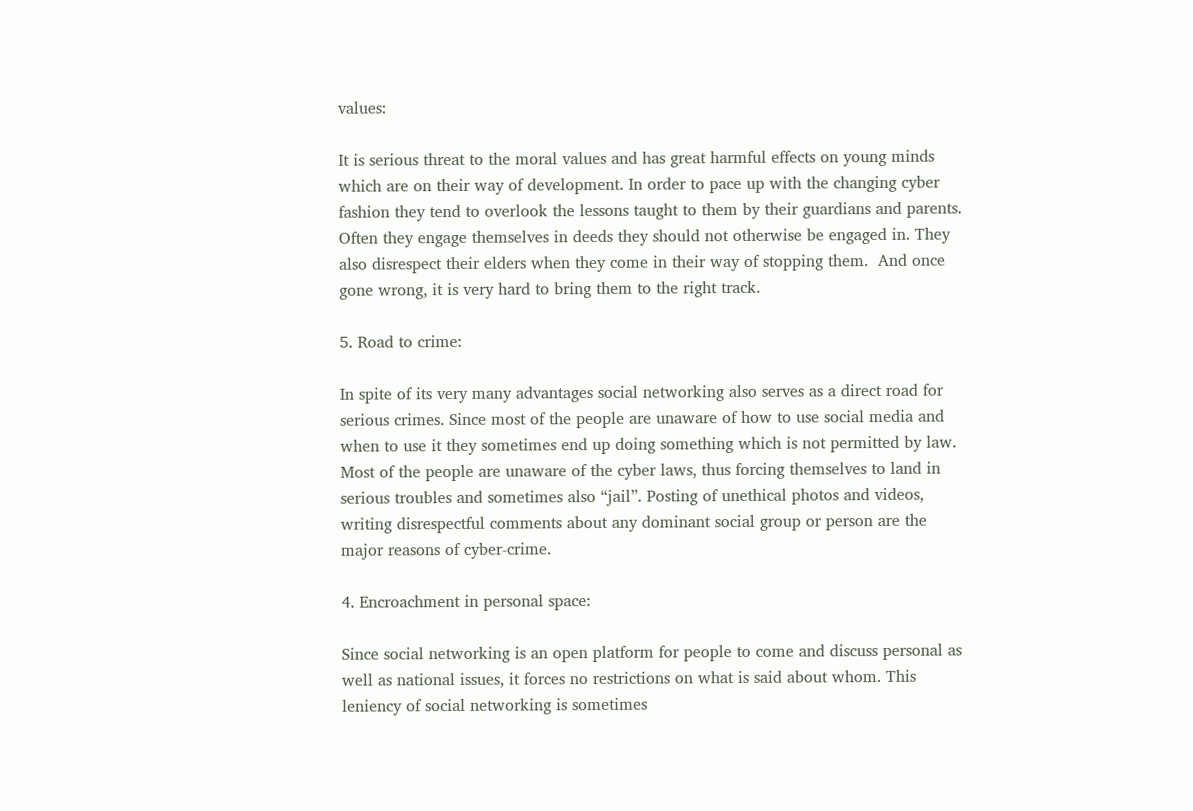values:

It is serious threat to the moral values and has great harmful effects on young minds which are on their way of development. In order to pace up with the changing cyber fashion they tend to overlook the lessons taught to them by their guardians and parents. Often they engage themselves in deeds they should not otherwise be engaged in. They also disrespect their elders when they come in their way of stopping them.  And once gone wrong, it is very hard to bring them to the right track.

5. Road to crime:

In spite of its very many advantages social networking also serves as a direct road for serious crimes. Since most of the people are unaware of how to use social media and when to use it they sometimes end up doing something which is not permitted by law. Most of the people are unaware of the cyber laws, thus forcing themselves to land in serious troubles and sometimes also “jail”. Posting of unethical photos and videos, writing disrespectful comments about any dominant social group or person are the major reasons of cyber-crime.

4. Encroachment in personal space:

Since social networking is an open platform for people to come and discuss personal as well as national issues, it forces no restrictions on what is said about whom. This leniency of social networking is sometimes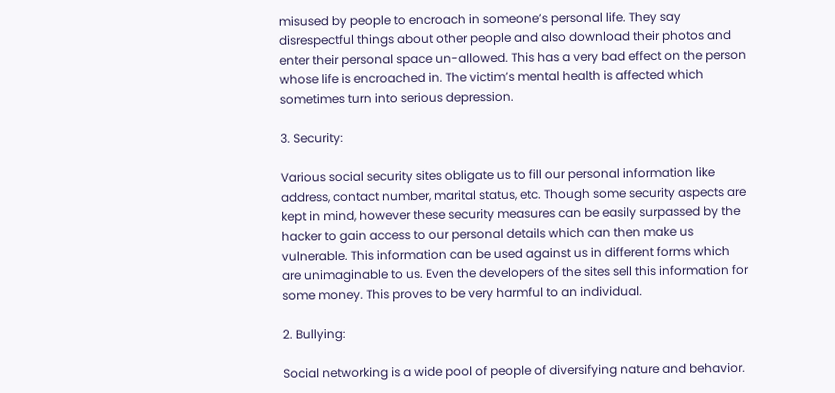misused by people to encroach in someone’s personal life. They say disrespectful things about other people and also download their photos and enter their personal space un-allowed. This has a very bad effect on the person whose life is encroached in. The victim’s mental health is affected which sometimes turn into serious depression.

3. Security:

Various social security sites obligate us to fill our personal information like address, contact number, marital status, etc. Though some security aspects are kept in mind, however these security measures can be easily surpassed by the hacker to gain access to our personal details which can then make us vulnerable. This information can be used against us in different forms which are unimaginable to us. Even the developers of the sites sell this information for some money. This proves to be very harmful to an individual.

2. Bullying:

Social networking is a wide pool of people of diversifying nature and behavior.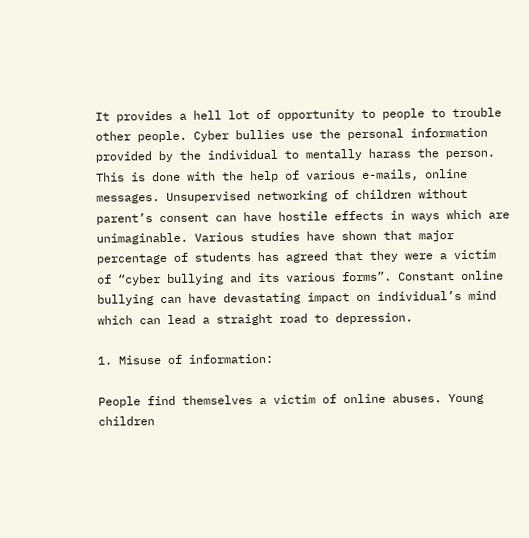It provides a hell lot of opportunity to people to trouble other people. Cyber bullies use the personal information provided by the individual to mentally harass the person. This is done with the help of various e-mails, online messages. Unsupervised networking of children without parent’s consent can have hostile effects in ways which are unimaginable. Various studies have shown that major percentage of students has agreed that they were a victim of “cyber bullying and its various forms”. Constant online bullying can have devastating impact on individual’s mind which can lead a straight road to depression.

1. Misuse of information:

People find themselves a victim of online abuses. Young children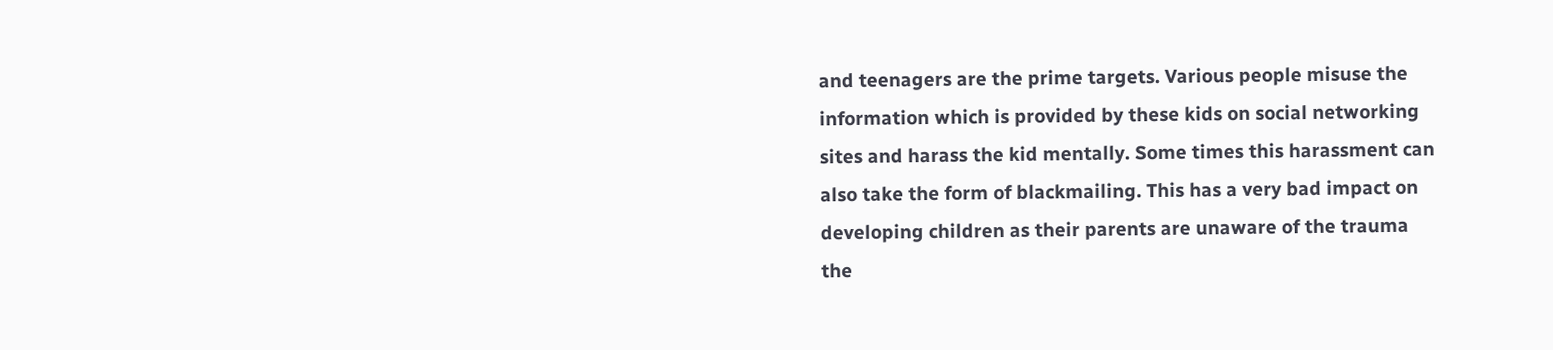and teenagers are the prime targets. Various people misuse the information which is provided by these kids on social networking sites and harass the kid mentally. Some times this harassment can also take the form of blackmailing. This has a very bad impact on developing children as their parents are unaware of the trauma the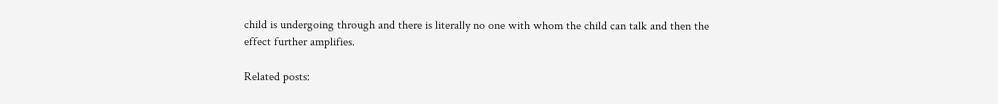child is undergoing through and there is literally no one with whom the child can talk and then the effect further amplifies.

Related posts: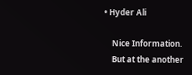• Hyder Ali

    Nice Information.
    But at the another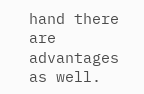hand there are advantages as well.